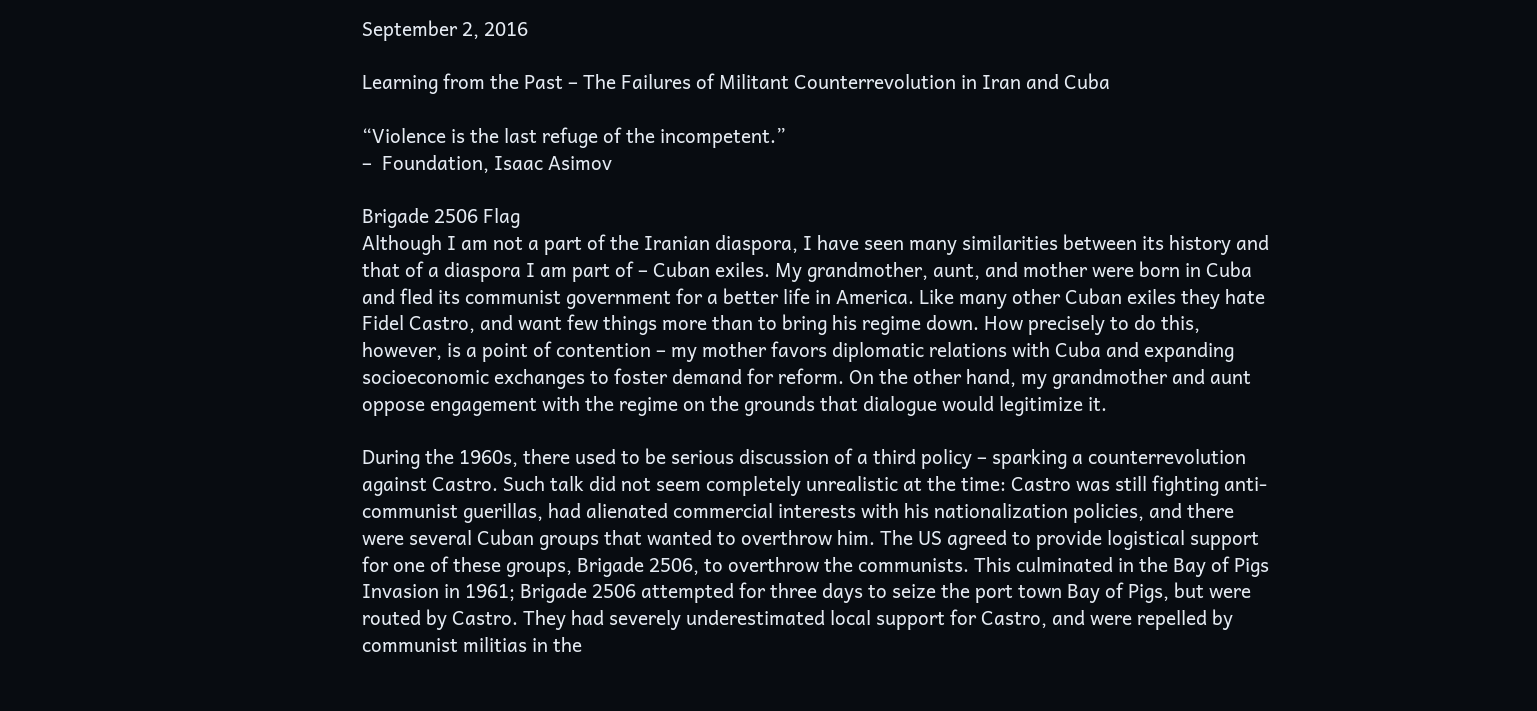September 2, 2016

Learning from the Past – The Failures of Militant Counterrevolution in Iran and Cuba

“Violence is the last refuge of the incompetent.”
–  Foundation, Isaac Asimov

Brigade 2506 Flag
Although I am not a part of the Iranian diaspora, I have seen many similarities between its history and that of a diaspora I am part of – Cuban exiles. My grandmother, aunt, and mother were born in Cuba and fled its communist government for a better life in America. Like many other Cuban exiles they hate Fidel Castro, and want few things more than to bring his regime down. How precisely to do this, however, is a point of contention – my mother favors diplomatic relations with Cuba and expanding socioeconomic exchanges to foster demand for reform. On the other hand, my grandmother and aunt oppose engagement with the regime on the grounds that dialogue would legitimize it.

During the 1960s, there used to be serious discussion of a third policy – sparking a counterrevolution against Castro. Such talk did not seem completely unrealistic at the time: Castro was still fighting anti-communist guerillas, had alienated commercial interests with his nationalization policies, and there were several Cuban groups that wanted to overthrow him. The US agreed to provide logistical support for one of these groups, Brigade 2506, to overthrow the communists. This culminated in the Bay of Pigs Invasion in 1961; Brigade 2506 attempted for three days to seize the port town Bay of Pigs, but were routed by Castro. They had severely underestimated local support for Castro, and were repelled by communist militias in the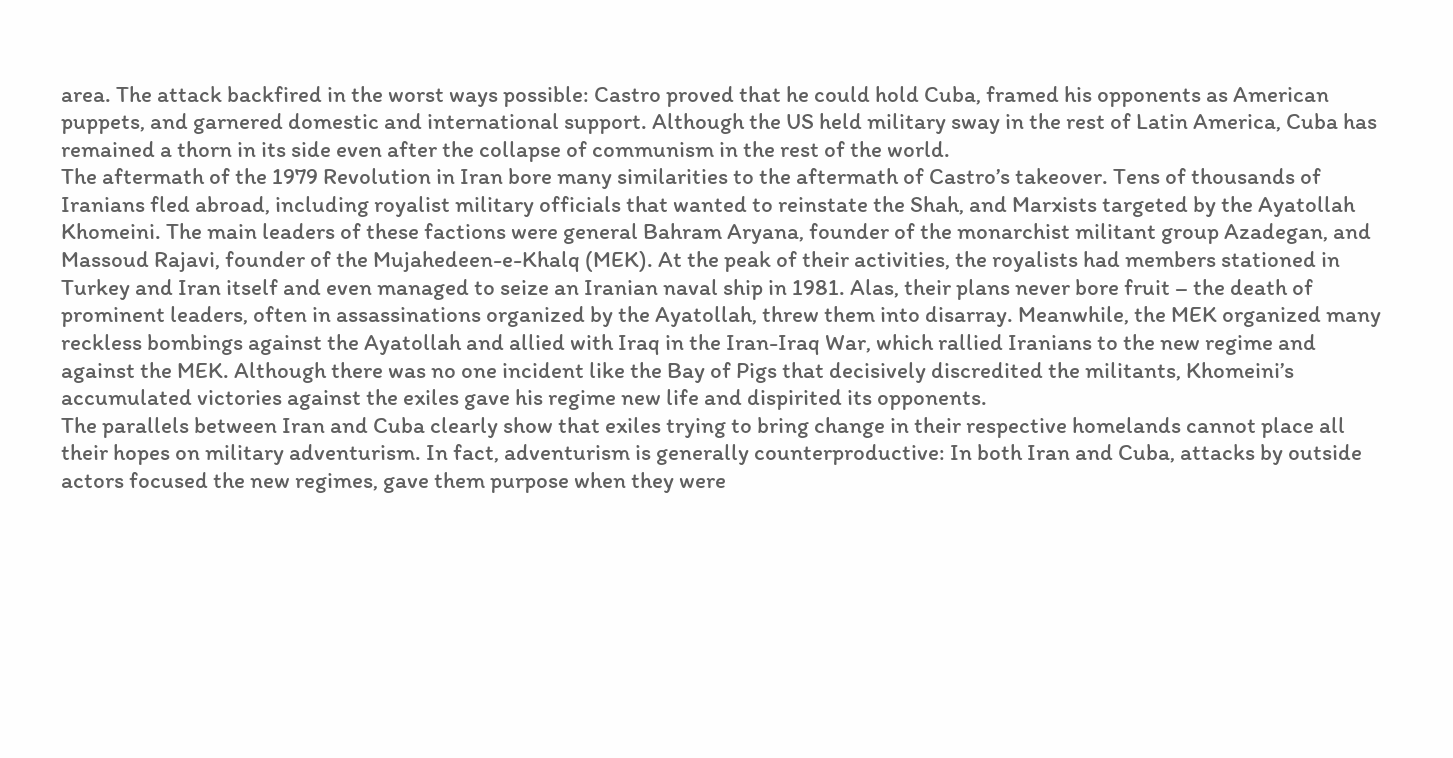area. The attack backfired in the worst ways possible: Castro proved that he could hold Cuba, framed his opponents as American puppets, and garnered domestic and international support. Although the US held military sway in the rest of Latin America, Cuba has remained a thorn in its side even after the collapse of communism in the rest of the world.
The aftermath of the 1979 Revolution in Iran bore many similarities to the aftermath of Castro’s takeover. Tens of thousands of Iranians fled abroad, including royalist military officials that wanted to reinstate the Shah, and Marxists targeted by the Ayatollah Khomeini. The main leaders of these factions were general Bahram Aryana, founder of the monarchist militant group Azadegan, and Massoud Rajavi, founder of the Mujahedeen-e-Khalq (MEK). At the peak of their activities, the royalists had members stationed in Turkey and Iran itself and even managed to seize an Iranian naval ship in 1981. Alas, their plans never bore fruit – the death of prominent leaders, often in assassinations organized by the Ayatollah, threw them into disarray. Meanwhile, the MEK organized many reckless bombings against the Ayatollah and allied with Iraq in the Iran-Iraq War, which rallied Iranians to the new regime and against the MEK. Although there was no one incident like the Bay of Pigs that decisively discredited the militants, Khomeini’s accumulated victories against the exiles gave his regime new life and dispirited its opponents.
The parallels between Iran and Cuba clearly show that exiles trying to bring change in their respective homelands cannot place all their hopes on military adventurism. In fact, adventurism is generally counterproductive: In both Iran and Cuba, attacks by outside actors focused the new regimes, gave them purpose when they were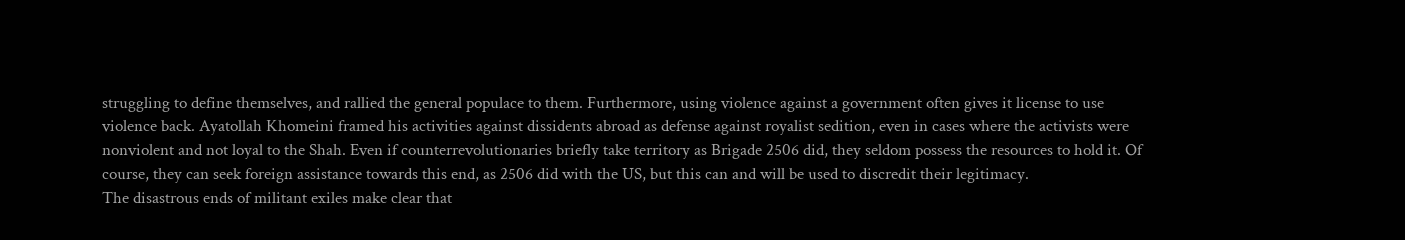struggling to define themselves, and rallied the general populace to them. Furthermore, using violence against a government often gives it license to use violence back. Ayatollah Khomeini framed his activities against dissidents abroad as defense against royalist sedition, even in cases where the activists were nonviolent and not loyal to the Shah. Even if counterrevolutionaries briefly take territory as Brigade 2506 did, they seldom possess the resources to hold it. Of course, they can seek foreign assistance towards this end, as 2506 did with the US, but this can and will be used to discredit their legitimacy.
The disastrous ends of militant exiles make clear that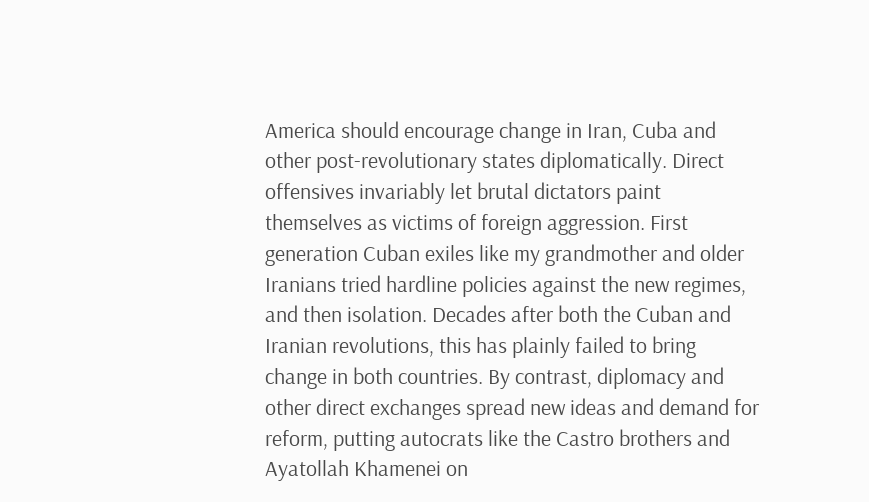America should encourage change in Iran, Cuba and other post-revolutionary states diplomatically. Direct offensives invariably let brutal dictators paint themselves as victims of foreign aggression. First generation Cuban exiles like my grandmother and older Iranians tried hardline policies against the new regimes, and then isolation. Decades after both the Cuban and Iranian revolutions, this has plainly failed to bring change in both countries. By contrast, diplomacy and other direct exchanges spread new ideas and demand for reform, putting autocrats like the Castro brothers and Ayatollah Khamenei on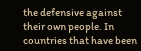the defensive against their own people. In countries that have been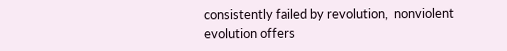consistently failed by revolution,  nonviolent evolution offers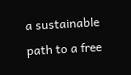a sustainable path to a free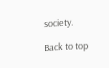society.

Back to top